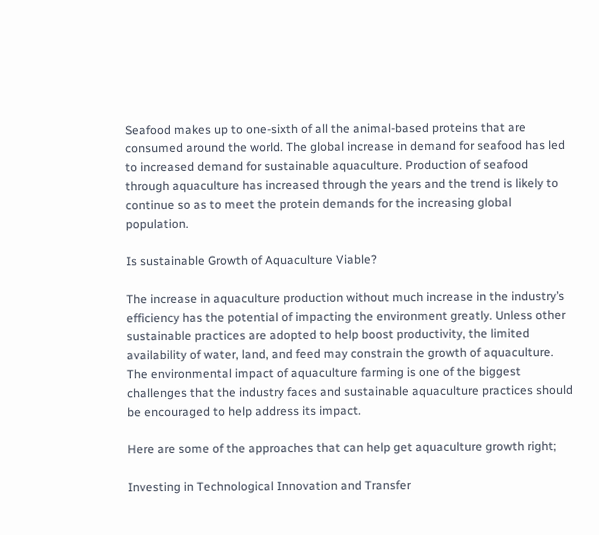Seafood makes up to one-sixth of all the animal-based proteins that are consumed around the world. The global increase in demand for seafood has led to increased demand for sustainable aquaculture. Production of seafood through aquaculture has increased through the years and the trend is likely to continue so as to meet the protein demands for the increasing global population.

Is sustainable Growth of Aquaculture Viable?

The increase in aquaculture production without much increase in the industry’s efficiency has the potential of impacting the environment greatly. Unless other sustainable practices are adopted to help boost productivity, the limited availability of water, land, and feed may constrain the growth of aquaculture. The environmental impact of aquaculture farming is one of the biggest challenges that the industry faces and sustainable aquaculture practices should be encouraged to help address its impact.

Here are some of the approaches that can help get aquaculture growth right;

Investing in Technological Innovation and Transfer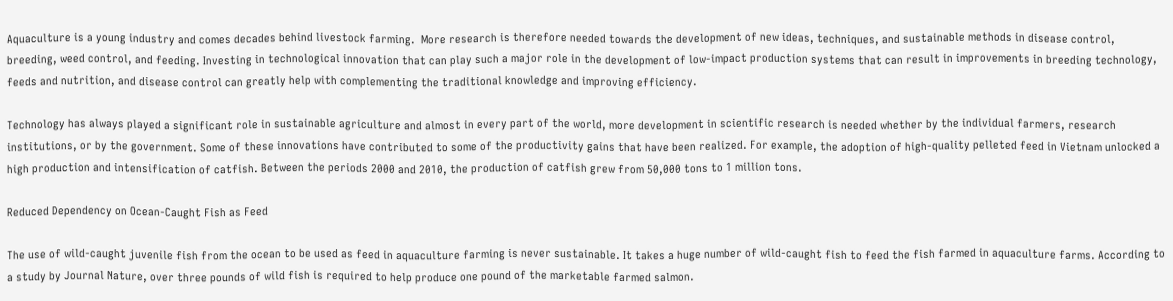Aquaculture is a young industry and comes decades behind livestock farming.  More research is therefore needed towards the development of new ideas, techniques, and sustainable methods in disease control, breeding, weed control, and feeding. Investing in technological innovation that can play such a major role in the development of low-impact production systems that can result in improvements in breeding technology, feeds and nutrition, and disease control can greatly help with complementing the traditional knowledge and improving efficiency.

Technology has always played a significant role in sustainable agriculture and almost in every part of the world, more development in scientific research is needed whether by the individual farmers, research institutions, or by the government. Some of these innovations have contributed to some of the productivity gains that have been realized. For example, the adoption of high-quality pelleted feed in Vietnam unlocked a high production and intensification of catfish. Between the periods 2000 and 2010, the production of catfish grew from 50,000 tons to 1 million tons.

Reduced Dependency on Ocean-Caught Fish as Feed

The use of wild-caught juvenile fish from the ocean to be used as feed in aquaculture farming is never sustainable. It takes a huge number of wild-caught fish to feed the fish farmed in aquaculture farms. According to a study by Journal Nature, over three pounds of wild fish is required to help produce one pound of the marketable farmed salmon.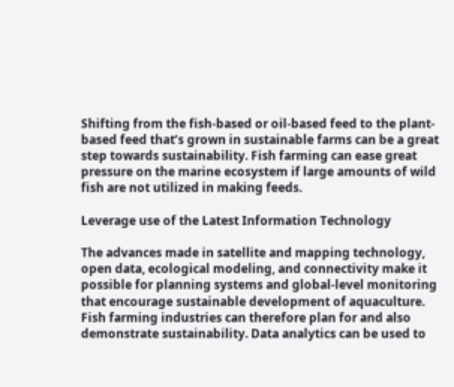Shifting from the fish-based or oil-based feed to the plant-based feed that’s grown in sustainable farms can be a great step towards sustainability. Fish farming can ease great pressure on the marine ecosystem if large amounts of wild fish are not utilized in making feeds.

Leverage use of the Latest Information Technology

The advances made in satellite and mapping technology, open data, ecological modeling, and connectivity make it possible for planning systems and global-level monitoring that encourage sustainable development of aquaculture. Fish farming industries can therefore plan for and also demonstrate sustainability. Data analytics can be used to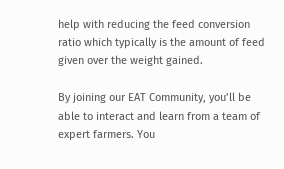help with reducing the feed conversion ratio which typically is the amount of feed given over the weight gained.

By joining our EAT Community, you’ll be able to interact and learn from a team of expert farmers. You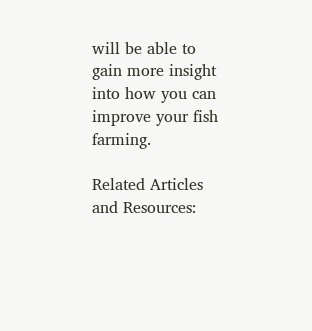will be able to gain more insight into how you can improve your fish farming.

Related Articles and Resources: